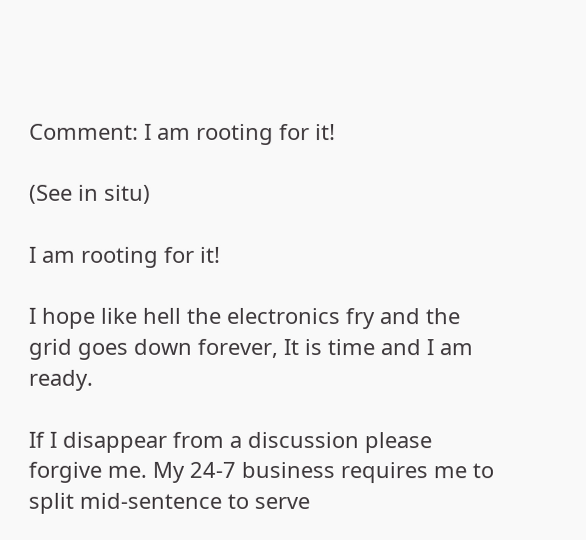Comment: I am rooting for it!

(See in situ)

I am rooting for it!

I hope like hell the electronics fry and the grid goes down forever, It is time and I am ready.

If I disappear from a discussion please forgive me. My 24-7 business requires me to split mid-sentence to serve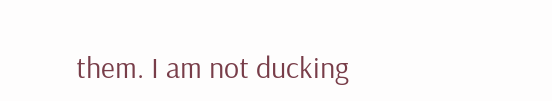them. I am not ducking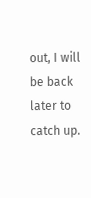out, I will be back later to catch up.